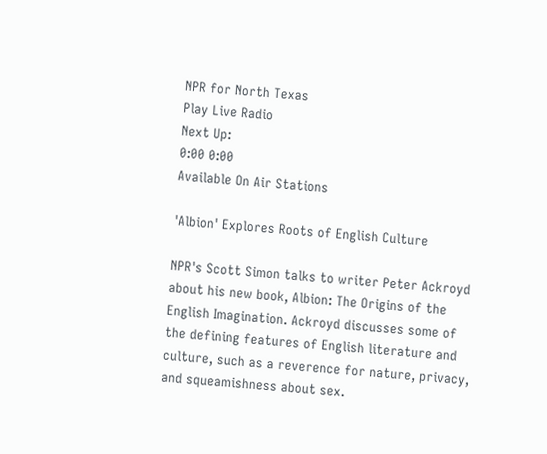NPR for North Texas
Play Live Radio
Next Up:
0:00 0:00
Available On Air Stations

'Albion' Explores Roots of English Culture

NPR's Scott Simon talks to writer Peter Ackroyd about his new book, Albion: The Origins of the English Imagination. Ackroyd discusses some of the defining features of English literature and culture, such as a reverence for nature, privacy, and squeamishness about sex.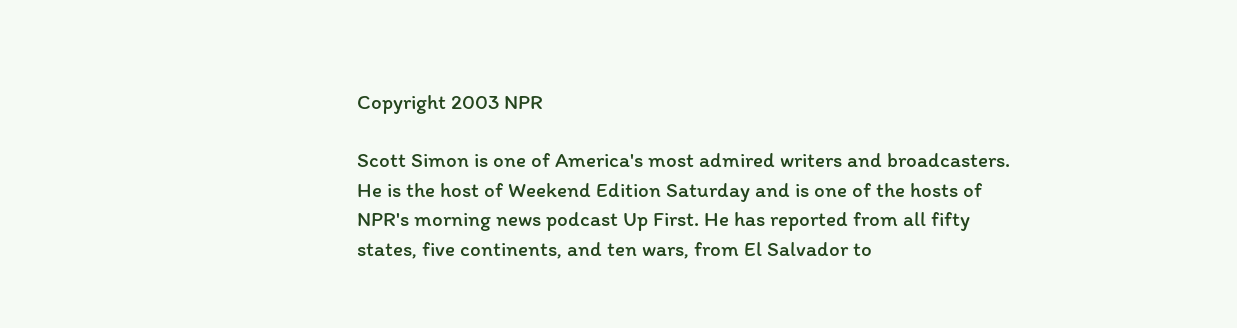Copyright 2003 NPR

Scott Simon is one of America's most admired writers and broadcasters. He is the host of Weekend Edition Saturday and is one of the hosts of NPR's morning news podcast Up First. He has reported from all fifty states, five continents, and ten wars, from El Salvador to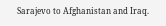Sarajevo to Afghanistan and Iraq.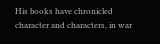His books have chronicled character and characters, in war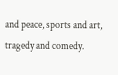and peace, sports and art, tragedy and comedy.